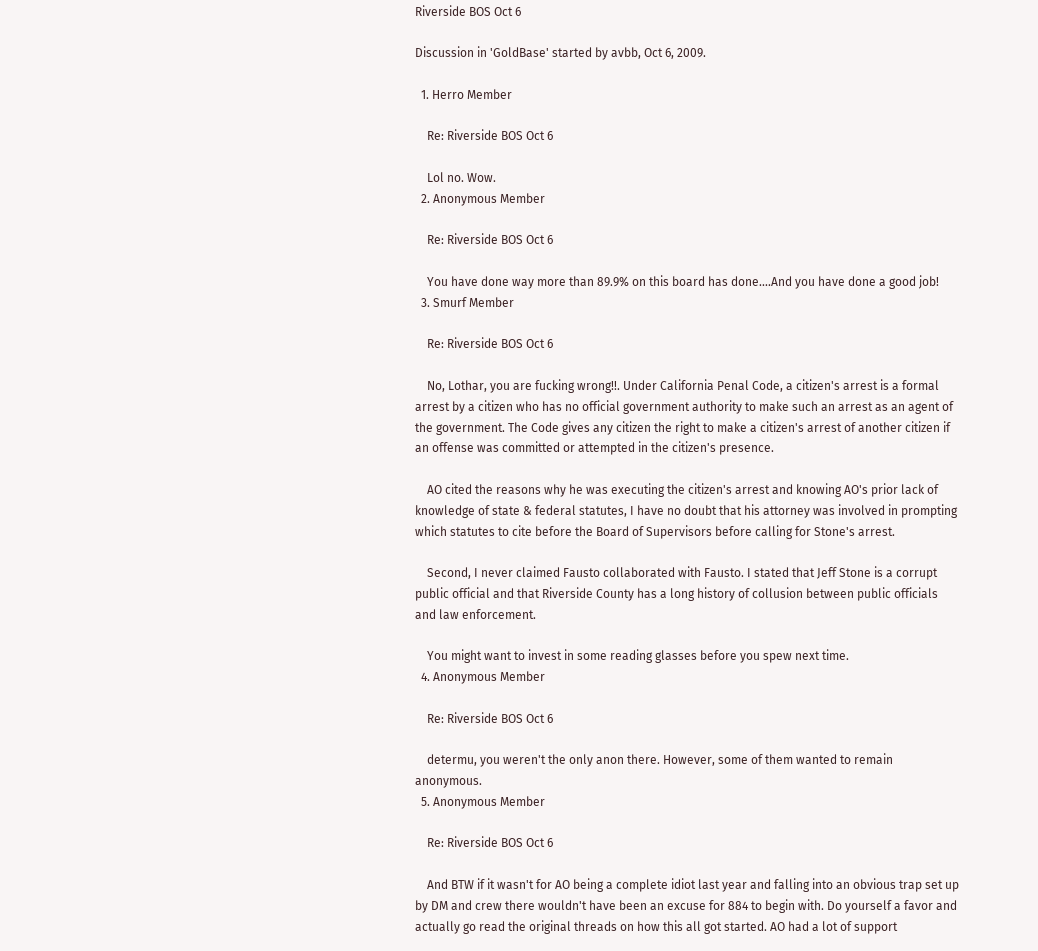Riverside BOS Oct 6

Discussion in 'GoldBase' started by avbb, Oct 6, 2009.

  1. Herro Member

    Re: Riverside BOS Oct 6

    Lol no. Wow.
  2. Anonymous Member

    Re: Riverside BOS Oct 6

    You have done way more than 89.9% on this board has done....And you have done a good job!
  3. Smurf Member

    Re: Riverside BOS Oct 6

    No, Lothar, you are fucking wrong!!. Under California Penal Code, a citizen's arrest is a formal arrest by a citizen who has no official government authority to make such an arrest as an agent of the government. The Code gives any citizen the right to make a citizen's arrest of another citizen if an offense was committed or attempted in the citizen's presence.

    AO cited the reasons why he was executing the citizen's arrest and knowing AO's prior lack of knowledge of state & federal statutes, I have no doubt that his attorney was involved in prompting which statutes to cite before the Board of Supervisors before calling for Stone's arrest.

    Second, I never claimed Fausto collaborated with Fausto. I stated that Jeff Stone is a corrupt public official and that Riverside County has a long history of collusion between public officials and law enforcement.

    You might want to invest in some reading glasses before you spew next time.
  4. Anonymous Member

    Re: Riverside BOS Oct 6

    determu, you weren't the only anon there. However, some of them wanted to remain anonymous.
  5. Anonymous Member

    Re: Riverside BOS Oct 6

    And BTW if it wasn't for AO being a complete idiot last year and falling into an obvious trap set up by DM and crew there wouldn't have been an excuse for 884 to begin with. Do yourself a favor and actually go read the original threads on how this all got started. AO had a lot of support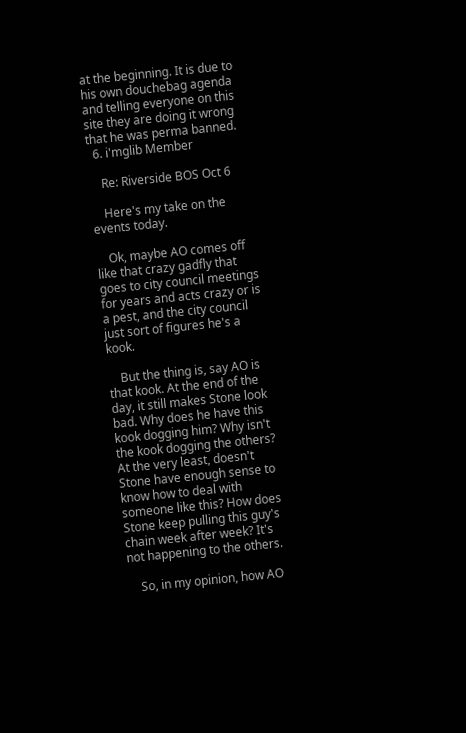at the beginning. It is due to his own douchebag agenda and telling everyone on this site they are doing it wrong that he was perma banned.
  6. i'mglib Member

    Re: Riverside BOS Oct 6

    Here's my take on the events today.

    Ok, maybe AO comes off like that crazy gadfly that goes to city council meetings for years and acts crazy or is a pest, and the city council just sort of figures he's a kook.

    But the thing is, say AO is that kook. At the end of the day, it still makes Stone look bad. Why does he have this kook dogging him? Why isn't the kook dogging the others? At the very least, doesn't Stone have enough sense to know how to deal with someone like this? How does Stone keep pulling this guy's chain week after week? It's not happening to the others.

    So, in my opinion, how AO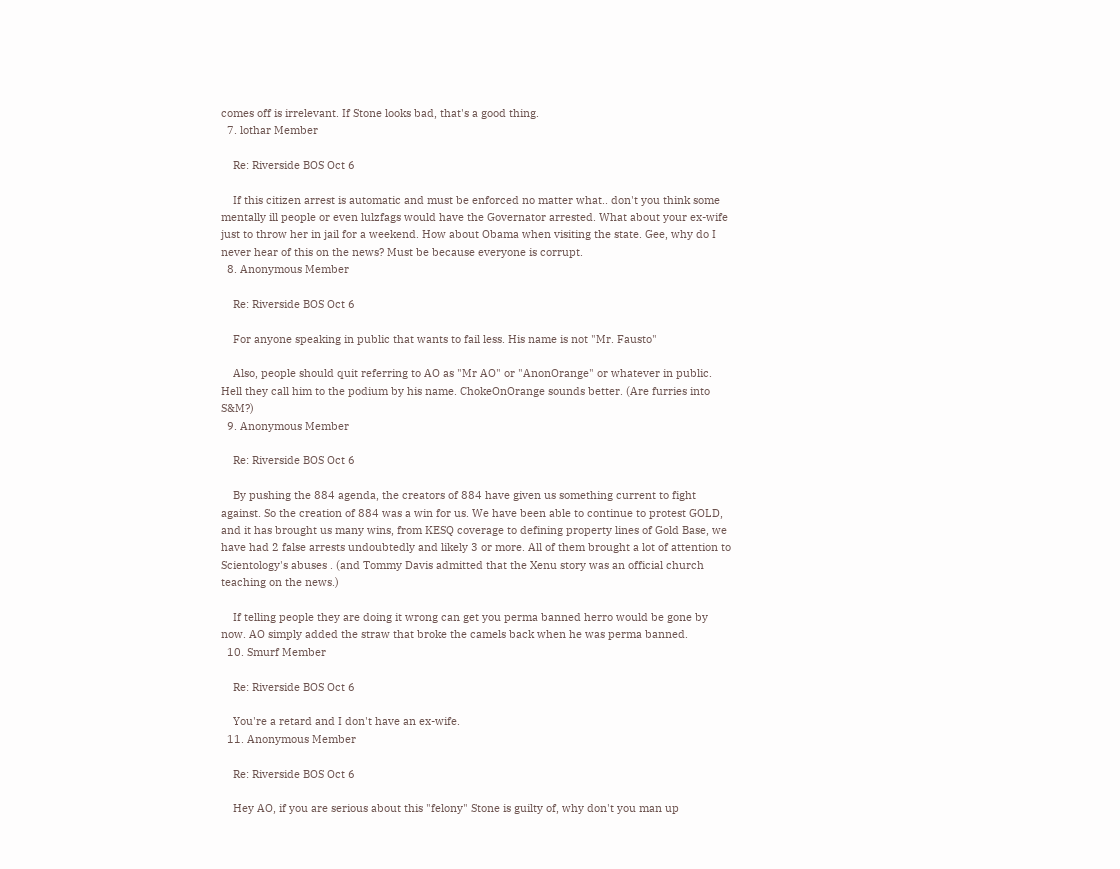comes off is irrelevant. If Stone looks bad, that's a good thing.
  7. lothar Member

    Re: Riverside BOS Oct 6

    If this citizen arrest is automatic and must be enforced no matter what.. don't you think some mentally ill people or even lulzfags would have the Governator arrested. What about your ex-wife just to throw her in jail for a weekend. How about Obama when visiting the state. Gee, why do I never hear of this on the news? Must be because everyone is corrupt.
  8. Anonymous Member

    Re: Riverside BOS Oct 6

    For anyone speaking in public that wants to fail less. His name is not "Mr. Fausto"

    Also, people should quit referring to AO as "Mr AO" or "AnonOrange" or whatever in public. Hell they call him to the podium by his name. ChokeOnOrange sounds better. (Are furries into S&M?)
  9. Anonymous Member

    Re: Riverside BOS Oct 6

    By pushing the 884 agenda, the creators of 884 have given us something current to fight against. So the creation of 884 was a win for us. We have been able to continue to protest GOLD, and it has brought us many wins, from KESQ coverage to defining property lines of Gold Base, we have had 2 false arrests undoubtedly and likely 3 or more. All of them brought a lot of attention to Scientology's abuses . (and Tommy Davis admitted that the Xenu story was an official church teaching on the news.)

    If telling people they are doing it wrong can get you perma banned herro would be gone by now. AO simply added the straw that broke the camels back when he was perma banned.
  10. Smurf Member

    Re: Riverside BOS Oct 6

    You're a retard and I don't have an ex-wife.
  11. Anonymous Member

    Re: Riverside BOS Oct 6

    Hey AO, if you are serious about this "felony" Stone is guilty of, why don't you man up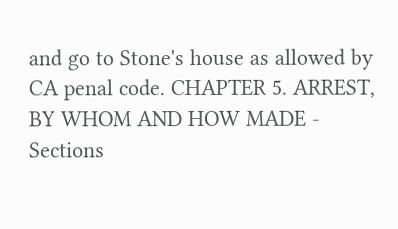and go to Stone's house as allowed by CA penal code. CHAPTER 5. ARREST, BY WHOM AND HOW MADE - Sections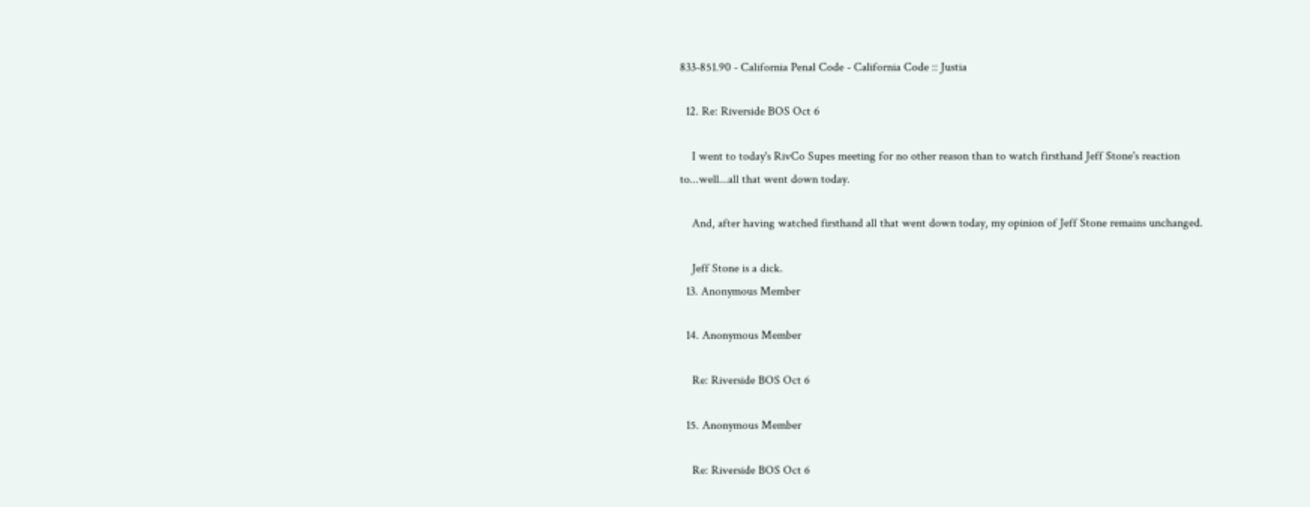833-851.90 - California Penal Code - California Code :: Justia

  12. Re: Riverside BOS Oct 6

    I went to today's RivCo Supes meeting for no other reason than to watch firsthand Jeff Stone's reaction to...well...all that went down today.

    And, after having watched firsthand all that went down today, my opinion of Jeff Stone remains unchanged.

    Jeff Stone is a dick.
  13. Anonymous Member

  14. Anonymous Member

    Re: Riverside BOS Oct 6

  15. Anonymous Member

    Re: Riverside BOS Oct 6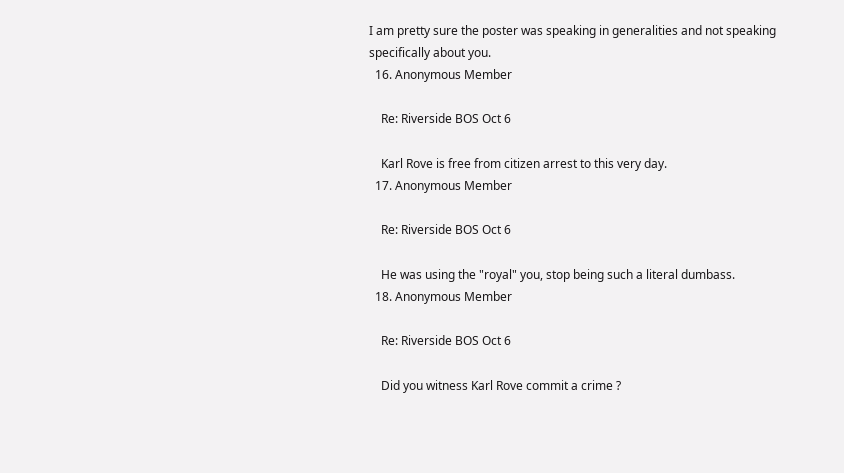I am pretty sure the poster was speaking in generalities and not speaking specifically about you.
  16. Anonymous Member

    Re: Riverside BOS Oct 6

    Karl Rove is free from citizen arrest to this very day.
  17. Anonymous Member

    Re: Riverside BOS Oct 6

    He was using the "royal" you, stop being such a literal dumbass.
  18. Anonymous Member

    Re: Riverside BOS Oct 6

    Did you witness Karl Rove commit a crime ?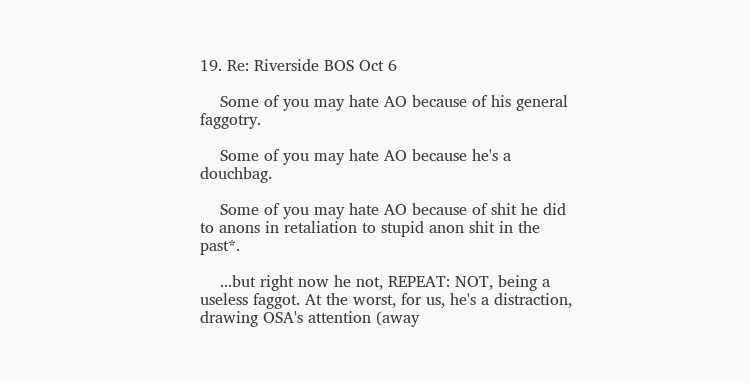19. Re: Riverside BOS Oct 6

    Some of you may hate AO because of his general faggotry.

    Some of you may hate AO because he's a douchbag.

    Some of you may hate AO because of shit he did to anons in retaliation to stupid anon shit in the past*.

    ...but right now he not, REPEAT: NOT, being a useless faggot. At the worst, for us, he's a distraction, drawing OSA's attention (away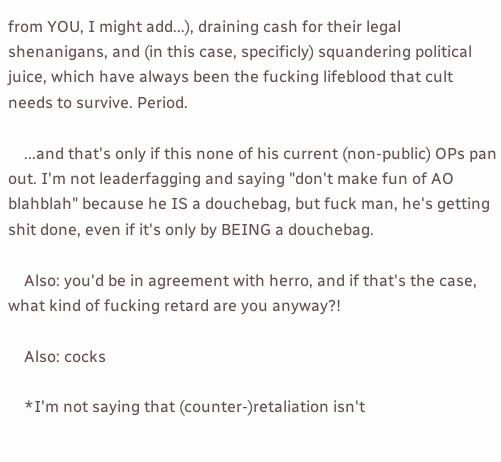from YOU, I might add...), draining cash for their legal shenanigans, and (in this case, specificly) squandering political juice, which have always been the fucking lifeblood that cult needs to survive. Period.

    ...and that's only if this none of his current (non-public) OPs pan out. I'm not leaderfagging and saying "don't make fun of AO blahblah" because he IS a douchebag, but fuck man, he's getting shit done, even if it's only by BEING a douchebag.

    Also: you'd be in agreement with herro, and if that's the case, what kind of fucking retard are you anyway?!

    Also: cocks

    *I'm not saying that (counter-)retaliation isn't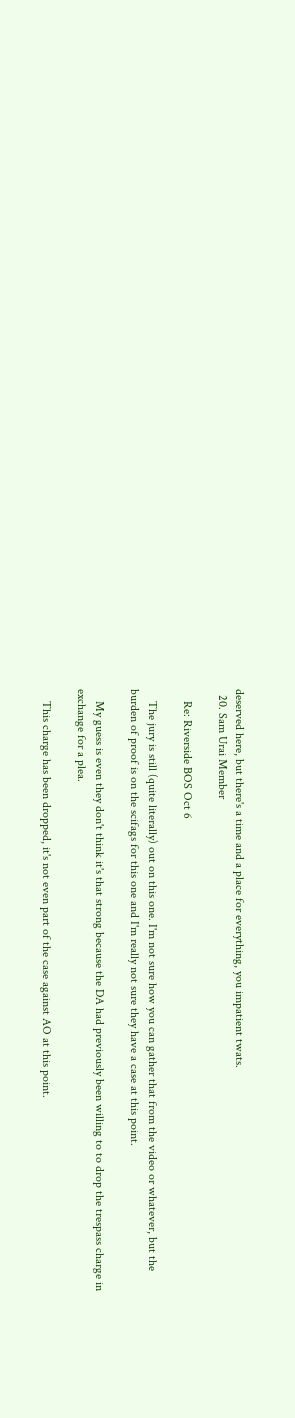deserved here, but there's a time and a place for everything, you impatient twats.
  20. Sam Urai Member

    Re: Riverside BOS Oct 6

    The jury is still (quite literally) out on this one. I'm not sure how you can gather that from the video or whatever, but the burden of proof is on the scifags for this one and I'm really not sure they have a case at this point.

    My guess is even they don't think it's that strong because the DA had previously been willing to to drop the trespass charge in exchange for a plea.

    This charge has been dropped, it's not even part of the case against AO at this point.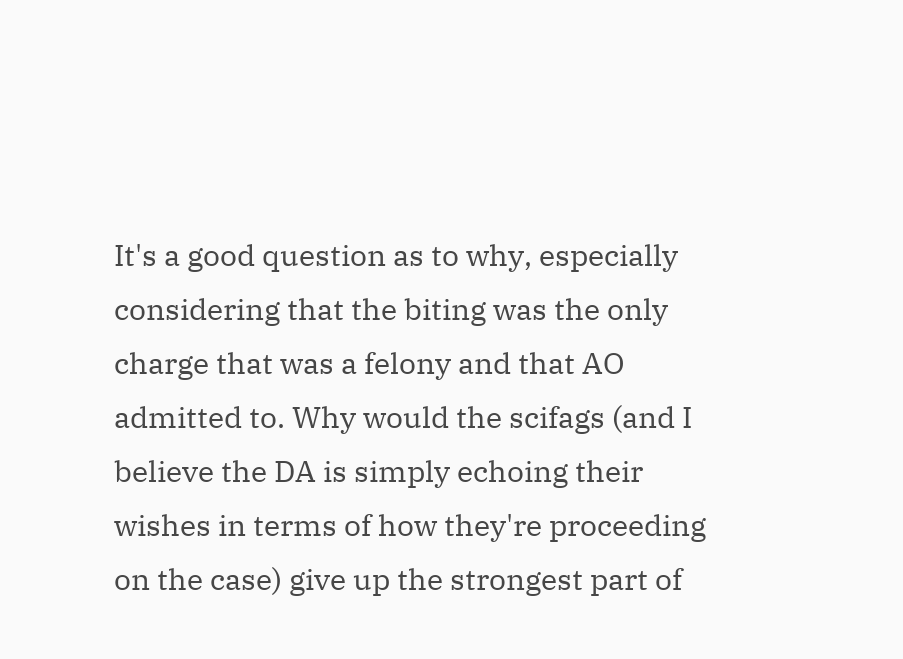It's a good question as to why, especially considering that the biting was the only charge that was a felony and that AO admitted to. Why would the scifags (and I believe the DA is simply echoing their wishes in terms of how they're proceeding on the case) give up the strongest part of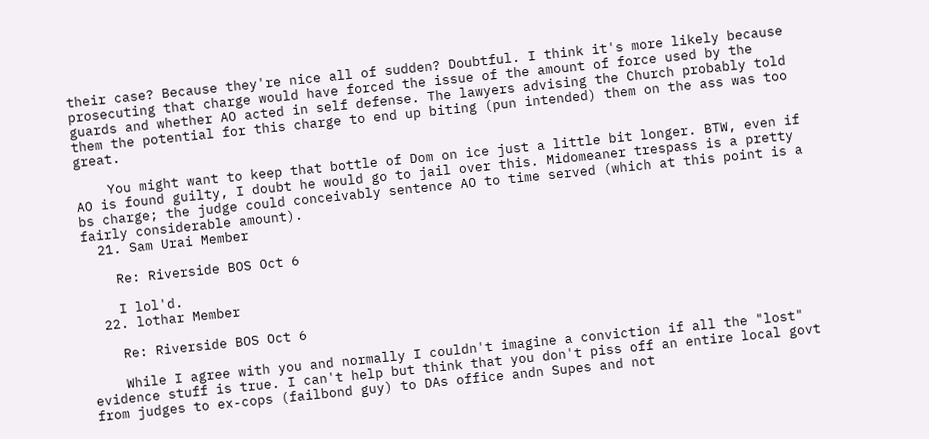their case? Because they're nice all of sudden? Doubtful. I think it's more likely because prosecuting that charge would have forced the issue of the amount of force used by the guards and whether AO acted in self defense. The lawyers advising the Church probably told them the potential for this charge to end up biting (pun intended) them on the ass was too great.

    You might want to keep that bottle of Dom on ice just a little bit longer. BTW, even if AO is found guilty, I doubt he would go to jail over this. Midomeaner trespass is a pretty bs charge; the judge could conceivably sentence AO to time served (which at this point is a fairly considerable amount).
  21. Sam Urai Member

    Re: Riverside BOS Oct 6

    I lol'd.
  22. lothar Member

    Re: Riverside BOS Oct 6

    While I agree with you and normally I couldn't imagine a conviction if all the "lost" evidence stuff is true. I can't help but think that you don't piss off an entire local govt from judges to ex-cops (failbond guy) to DAs office andn Supes and not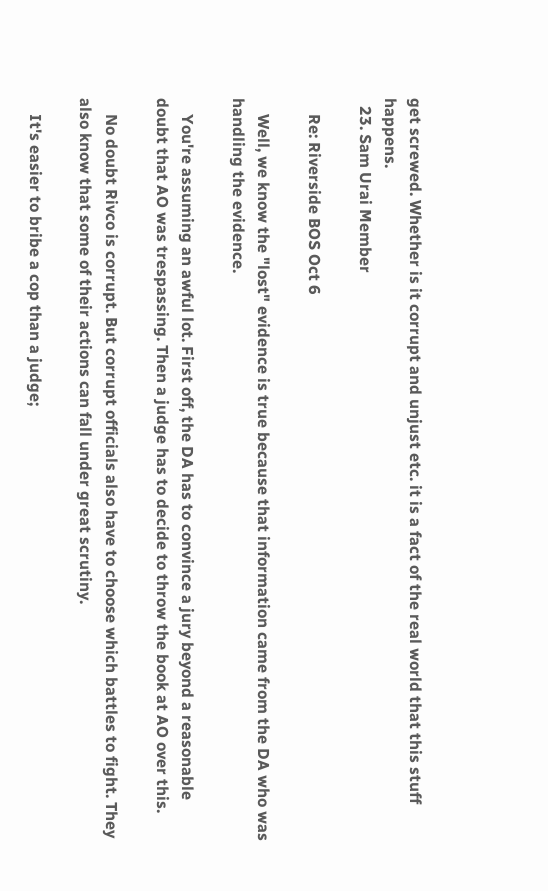get screwed. Whether is it corrupt and unjust etc. it is a fact of the real world that this stuff happens.
  23. Sam Urai Member

    Re: Riverside BOS Oct 6

    Well, we know the "lost" evidence is true because that information came from the DA who was handling the evidence.

    You're assuming an awful lot. First off, the DA has to convince a jury beyond a reasonable doubt that AO was trespassing. Then a judge has to decide to throw the book at AO over this.

    No doubt Rivco is corrupt. But corrupt officials also have to choose which battles to fight. They also know that some of their actions can fall under great scrutiny.

    It's easier to bribe a cop than a judge;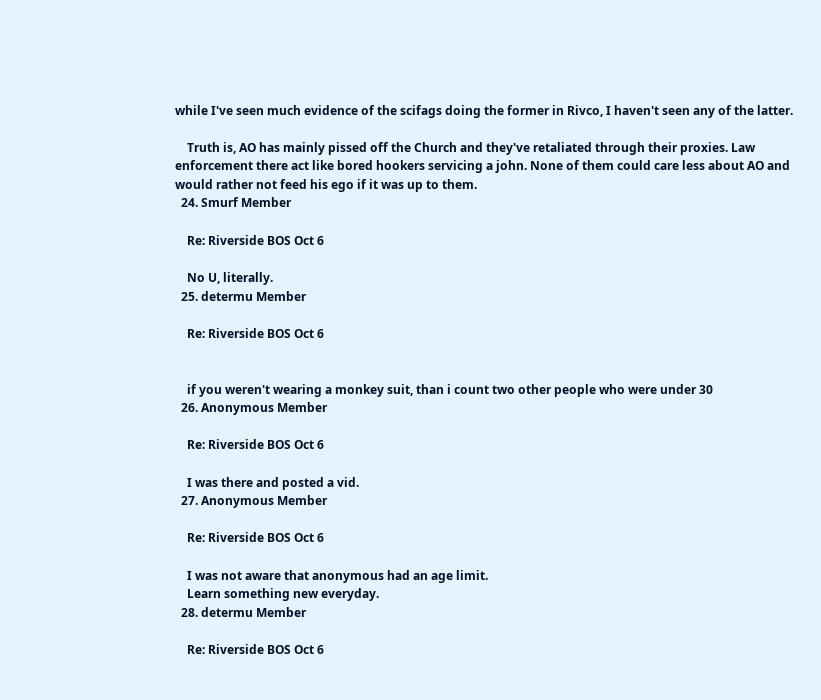while I've seen much evidence of the scifags doing the former in Rivco, I haven't seen any of the latter.

    Truth is, AO has mainly pissed off the Church and they've retaliated through their proxies. Law enforcement there act like bored hookers servicing a john. None of them could care less about AO and would rather not feed his ego if it was up to them.
  24. Smurf Member

    Re: Riverside BOS Oct 6

    No U, literally.
  25. determu Member

    Re: Riverside BOS Oct 6


    if you weren't wearing a monkey suit, than i count two other people who were under 30
  26. Anonymous Member

    Re: Riverside BOS Oct 6

    I was there and posted a vid.
  27. Anonymous Member

    Re: Riverside BOS Oct 6

    I was not aware that anonymous had an age limit.
    Learn something new everyday.
  28. determu Member

    Re: Riverside BOS Oct 6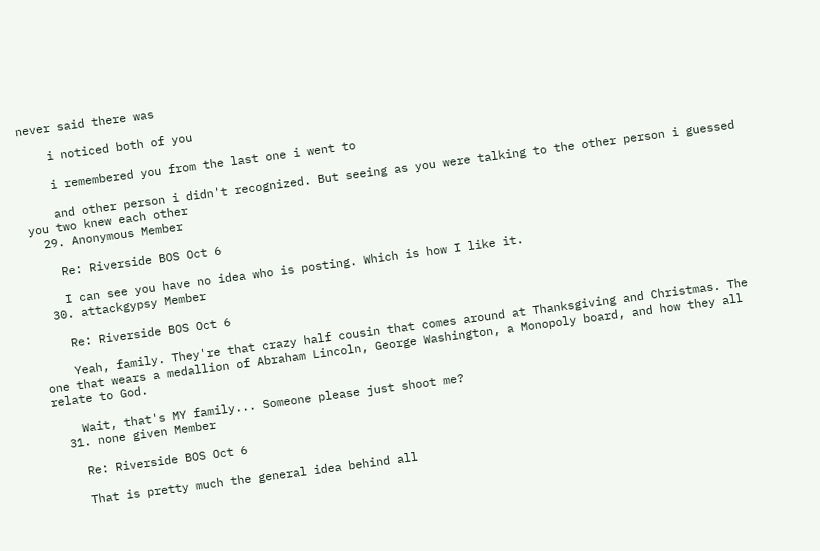never said there was

    i noticed both of you

    i remembered you from the last one i went to

    and other person i didn't recognized. But seeing as you were talking to the other person i guessed you two knew each other
  29. Anonymous Member

    Re: Riverside BOS Oct 6

    I can see you have no idea who is posting. Which is how I like it.
  30. attackgypsy Member

    Re: Riverside BOS Oct 6

    Yeah, family. They're that crazy half cousin that comes around at Thanksgiving and Christmas. The one that wears a medallion of Abraham Lincoln, George Washington, a Monopoly board, and how they all relate to God.

    Wait, that's MY family... Someone please just shoot me?
  31. none given Member

    Re: Riverside BOS Oct 6

    That is pretty much the general idea behind all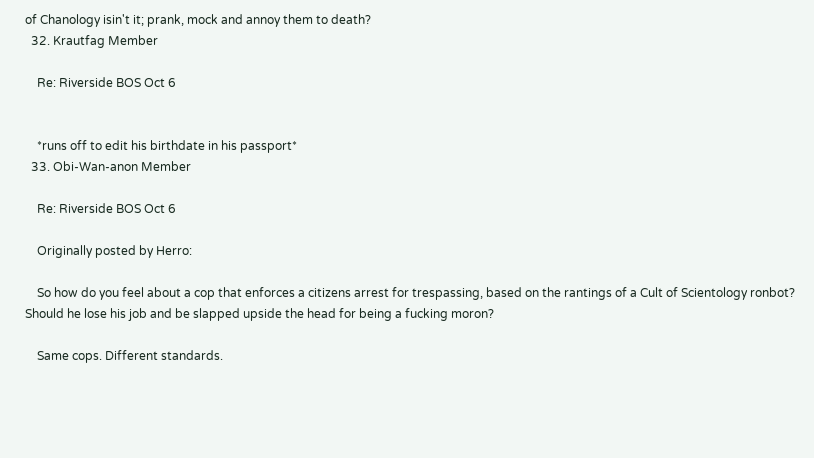of Chanology isin't it; prank, mock and annoy them to death?
  32. Krautfag Member

    Re: Riverside BOS Oct 6


    *runs off to edit his birthdate in his passport*
  33. Obi-Wan-anon Member

    Re: Riverside BOS Oct 6

    Originally posted by Herro:

    So how do you feel about a cop that enforces a citizens arrest for trespassing, based on the rantings of a Cult of Scientology ronbot? Should he lose his job and be slapped upside the head for being a fucking moron?

    Same cops. Different standards.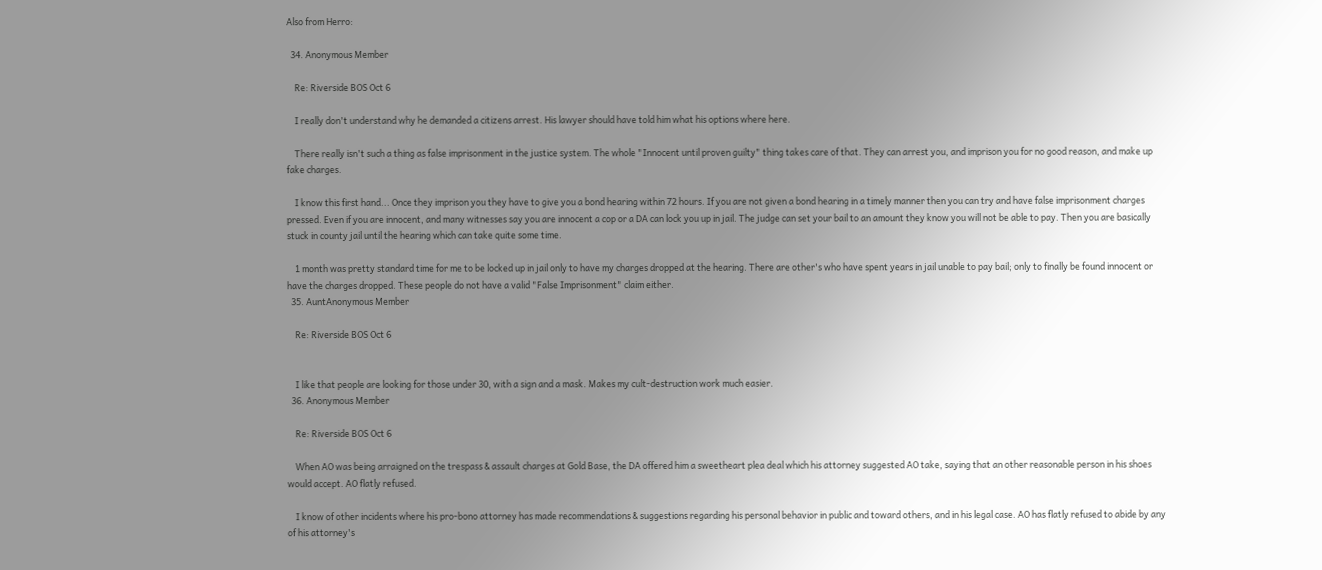Also from Herro:

  34. Anonymous Member

    Re: Riverside BOS Oct 6

    I really don't understand why he demanded a citizens arrest. His lawyer should have told him what his options where here.

    There really isn't such a thing as false imprisonment in the justice system. The whole "Innocent until proven guilty" thing takes care of that. They can arrest you, and imprison you for no good reason, and make up fake charges.

    I know this first hand... Once they imprison you they have to give you a bond hearing within 72 hours. If you are not given a bond hearing in a timely manner then you can try and have false imprisonment charges pressed. Even if you are innocent, and many witnesses say you are innocent a cop or a DA can lock you up in jail. The judge can set your bail to an amount they know you will not be able to pay. Then you are basically stuck in county jail until the hearing which can take quite some time.

    1 month was pretty standard time for me to be locked up in jail only to have my charges dropped at the hearing. There are other's who have spent years in jail unable to pay bail; only to finally be found innocent or have the charges dropped. These people do not have a valid "False Imprisonment" claim either.
  35. AuntAnonymous Member

    Re: Riverside BOS Oct 6


    I like that people are looking for those under 30, with a sign and a mask. Makes my cult-destruction work much easier.
  36. Anonymous Member

    Re: Riverside BOS Oct 6

    When AO was being arraigned on the trespass & assault charges at Gold Base, the DA offered him a sweetheart plea deal which his attorney suggested AO take, saying that an other reasonable person in his shoes would accept. AO flatly refused.

    I know of other incidents where his pro-bono attorney has made recommendations & suggestions regarding his personal behavior in public and toward others, and in his legal case. AO has flatly refused to abide by any of his attorney's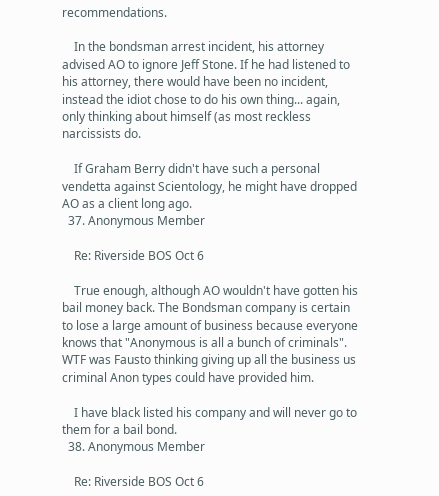recommendations.

    In the bondsman arrest incident, his attorney advised AO to ignore Jeff Stone. If he had listened to his attorney, there would have been no incident, instead the idiot chose to do his own thing... again, only thinking about himself (as most reckless narcissists do.

    If Graham Berry didn't have such a personal vendetta against Scientology, he might have dropped AO as a client long ago.
  37. Anonymous Member

    Re: Riverside BOS Oct 6

    True enough, although AO wouldn't have gotten his bail money back. The Bondsman company is certain to lose a large amount of business because everyone knows that "Anonymous is all a bunch of criminals". WTF was Fausto thinking giving up all the business us criminal Anon types could have provided him.

    I have black listed his company and will never go to them for a bail bond.
  38. Anonymous Member

    Re: Riverside BOS Oct 6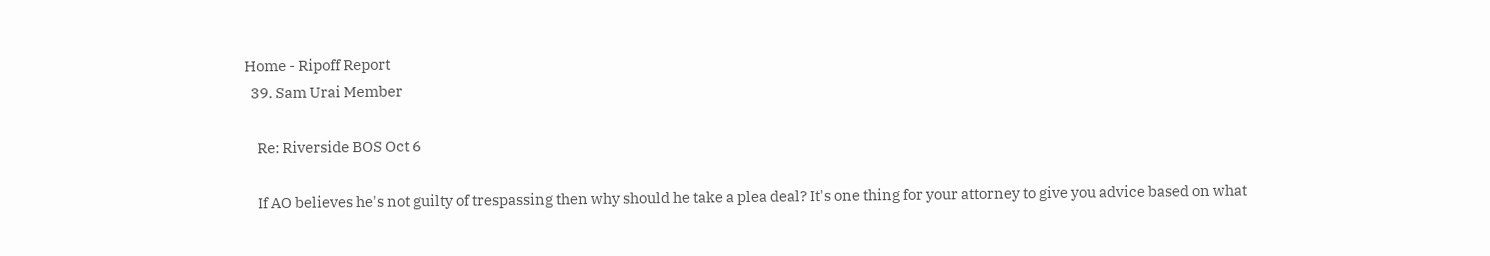Home - Ripoff Report
  39. Sam Urai Member

    Re: Riverside BOS Oct 6

    If AO believes he's not guilty of trespassing then why should he take a plea deal? It's one thing for your attorney to give you advice based on what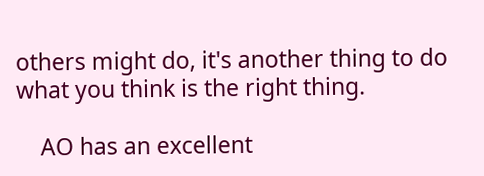others might do, it's another thing to do what you think is the right thing.

    AO has an excellent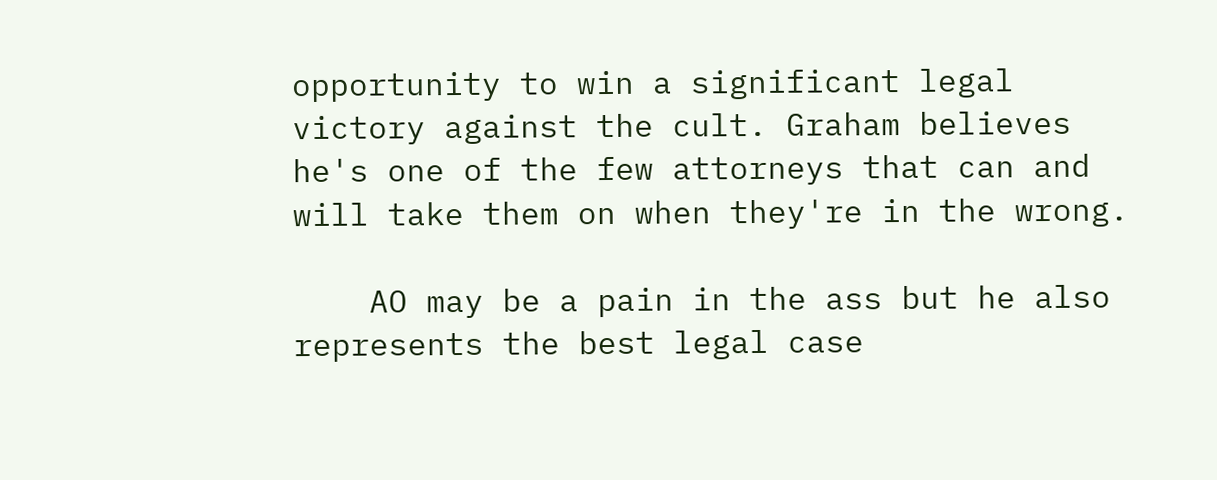opportunity to win a significant legal victory against the cult. Graham believes he's one of the few attorneys that can and will take them on when they're in the wrong.

    AO may be a pain in the ass but he also represents the best legal case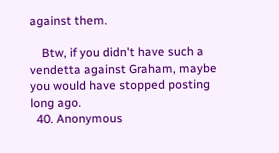against them.

    Btw, if you didn't have such a vendetta against Graham, maybe you would have stopped posting long ago.
  40. Anonymous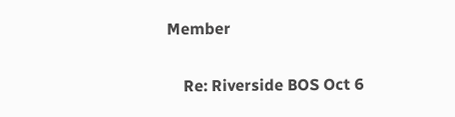Member

    Re: Riverside BOS Oct 6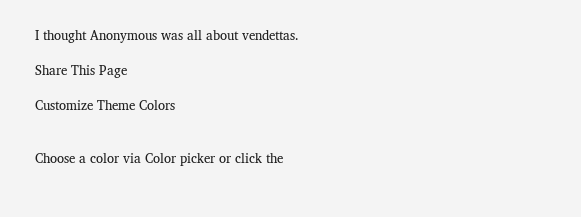I thought Anonymous was all about vendettas.

Share This Page

Customize Theme Colors


Choose a color via Color picker or click the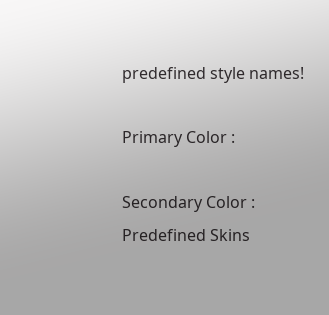predefined style names!

Primary Color :

Secondary Color :
Predefined Skins